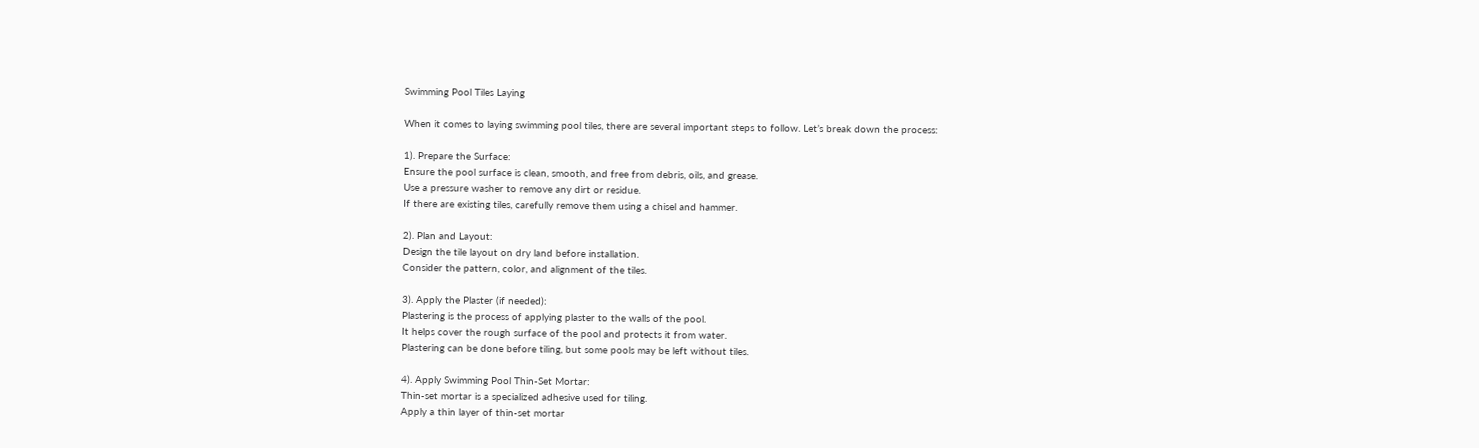Swimming Pool Tiles Laying

When it comes to laying swimming pool tiles, there are several important steps to follow. Let’s break down the process:

1). Prepare the Surface:
Ensure the pool surface is clean, smooth, and free from debris, oils, and grease.
Use a pressure washer to remove any dirt or residue.
If there are existing tiles, carefully remove them using a chisel and hammer.

2). Plan and Layout:
Design the tile layout on dry land before installation.
Consider the pattern, color, and alignment of the tiles.

3). Apply the Plaster (if needed):
Plastering is the process of applying plaster to the walls of the pool.
It helps cover the rough surface of the pool and protects it from water.
Plastering can be done before tiling, but some pools may be left without tiles.

4). Apply Swimming Pool Thin-Set Mortar:
Thin-set mortar is a specialized adhesive used for tiling.
Apply a thin layer of thin-set mortar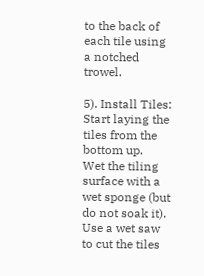to the back of each tile using a notched trowel.

5). Install Tiles:
Start laying the tiles from the bottom up.
Wet the tiling surface with a wet sponge (but do not soak it).
Use a wet saw to cut the tiles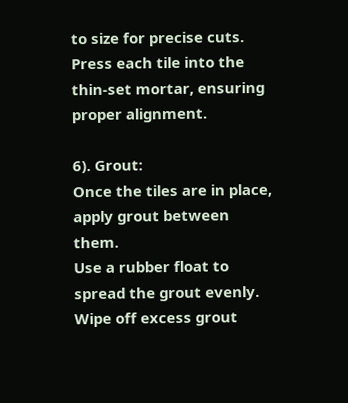to size for precise cuts.
Press each tile into the thin-set mortar, ensuring proper alignment.

6). Grout:
Once the tiles are in place, apply grout between them.
Use a rubber float to spread the grout evenly.
Wipe off excess grout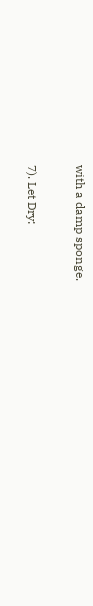with a damp sponge.

7). Let Dry: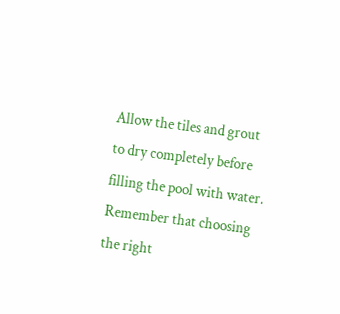Allow the tiles and grout to dry completely before filling the pool with water.
Remember that choosing the right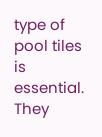type of pool tiles is essential. They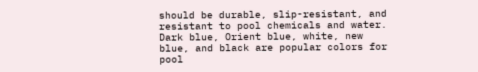should be durable, slip-resistant, and resistant to pool chemicals and water. Dark blue, Orient blue, white, new blue, and black are popular colors for pool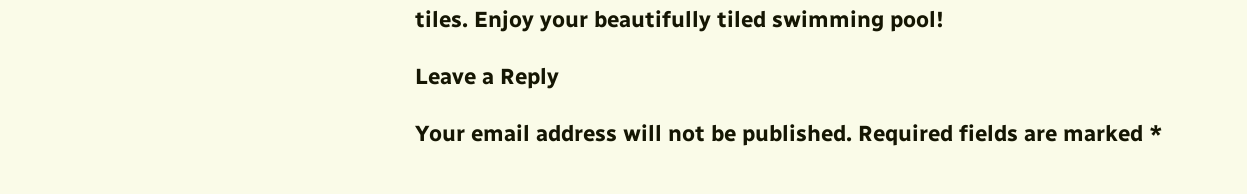tiles. Enjoy your beautifully tiled swimming pool!

Leave a Reply

Your email address will not be published. Required fields are marked *